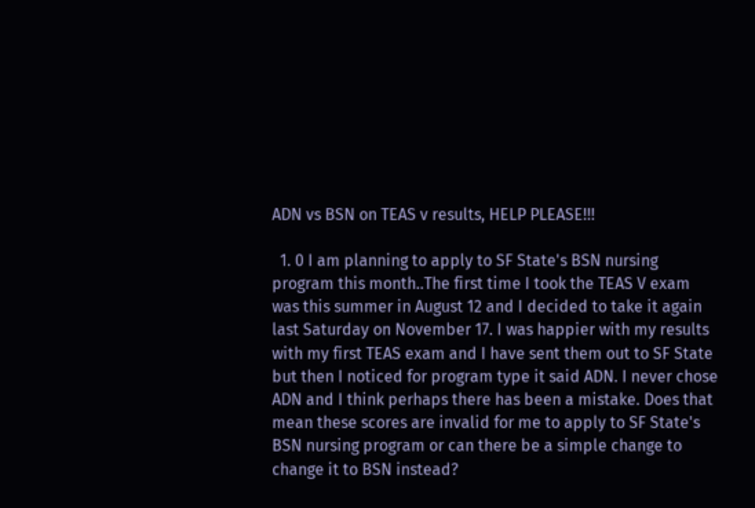ADN vs BSN on TEAS v results, HELP PLEASE!!!

  1. 0 I am planning to apply to SF State's BSN nursing program this month..The first time I took the TEAS V exam was this summer in August 12 and I decided to take it again last Saturday on November 17. I was happier with my results with my first TEAS exam and I have sent them out to SF State but then I noticed for program type it said ADN. I never chose ADN and I think perhaps there has been a mistake. Does that mean these scores are invalid for me to apply to SF State's BSN nursing program or can there be a simple change to change it to BSN instead?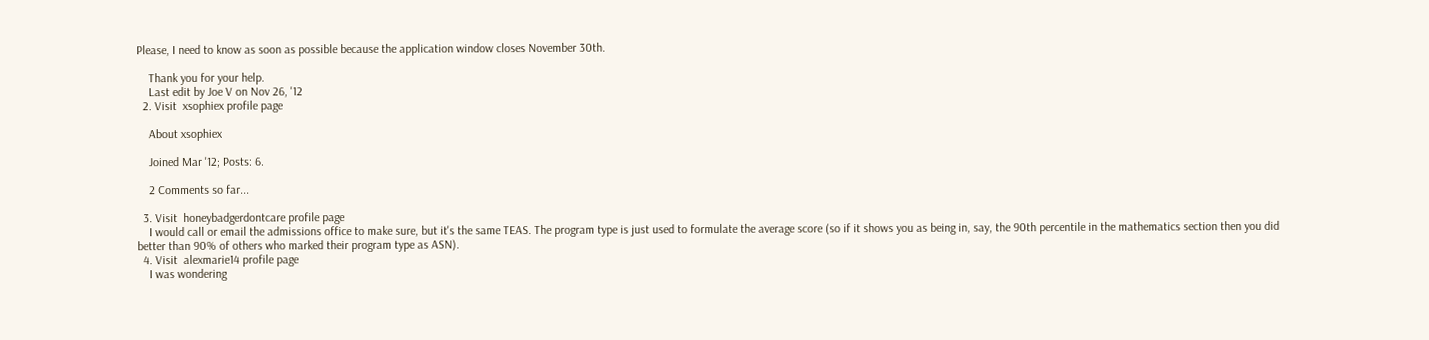Please, I need to know as soon as possible because the application window closes November 30th.

    Thank you for your help.
    Last edit by Joe V on Nov 26, '12
  2. Visit  xsophiex profile page

    About xsophiex

    Joined Mar '12; Posts: 6.

    2 Comments so far...

  3. Visit  honeybadgerdontcare profile page
    I would call or email the admissions office to make sure, but it's the same TEAS. The program type is just used to formulate the average score (so if it shows you as being in, say, the 90th percentile in the mathematics section then you did better than 90% of others who marked their program type as ASN).
  4. Visit  alexmarie14 profile page
    I was wondering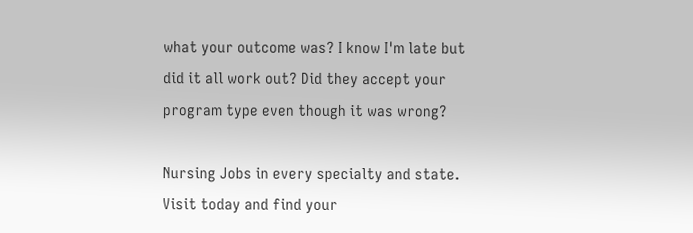what your outcome was? I know I'm late but did it all work out? Did they accept your program type even though it was wrong?

Nursing Jobs in every specialty and state. Visit today and find your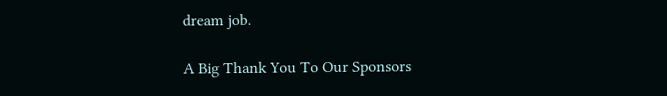dream job.

A Big Thank You To Our Sponsors